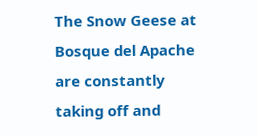The Snow Geese at Bosque del Apache are constantly taking off and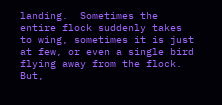landing.  Sometimes the entire flock suddenly takes to wing, sometimes it is just at few, or even a single bird flying away from the flock.  But,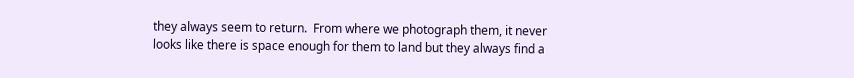they always seem to return.  From where we photograph them, it never looks like there is space enough for them to land but they always find a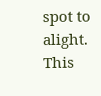spot to alight.  This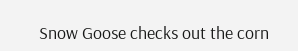Snow Goose checks out the corn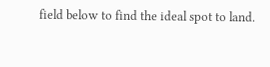field below to find the ideal spot to land.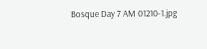Bosque Day 7 AM 01210-1.jpg